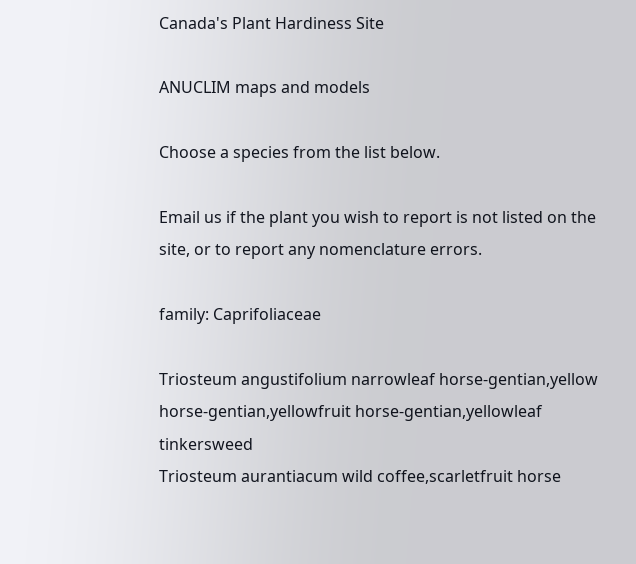Canada's Plant Hardiness Site

ANUCLIM maps and models

Choose a species from the list below.

Email us if the plant you wish to report is not listed on the site, or to report any nomenclature errors.

family: Caprifoliaceae

Triosteum angustifolium narrowleaf horse-gentian,yellow horse-gentian,yellowfruit horse-gentian,yellowleaf tinkersweed
Triosteum aurantiacum wild coffee,scarletfruit horse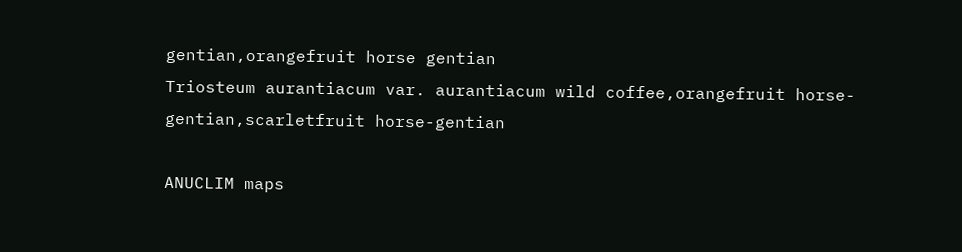gentian,orangefruit horse gentian
Triosteum aurantiacum var. aurantiacum wild coffee,orangefruit horse-gentian,scarletfruit horse-gentian

ANUCLIM maps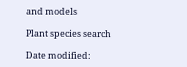and models

Plant species search

Date modified: